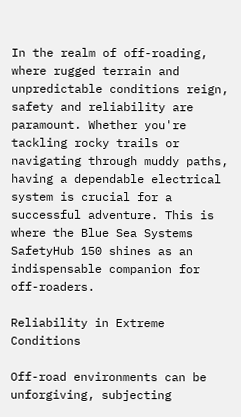In the realm of off-roading, where rugged terrain and unpredictable conditions reign, safety and reliability are paramount. Whether you're tackling rocky trails or navigating through muddy paths, having a dependable electrical system is crucial for a successful adventure. This is where the Blue Sea Systems SafetyHub 150 shines as an indispensable companion for off-roaders.

Reliability in Extreme Conditions

Off-road environments can be unforgiving, subjecting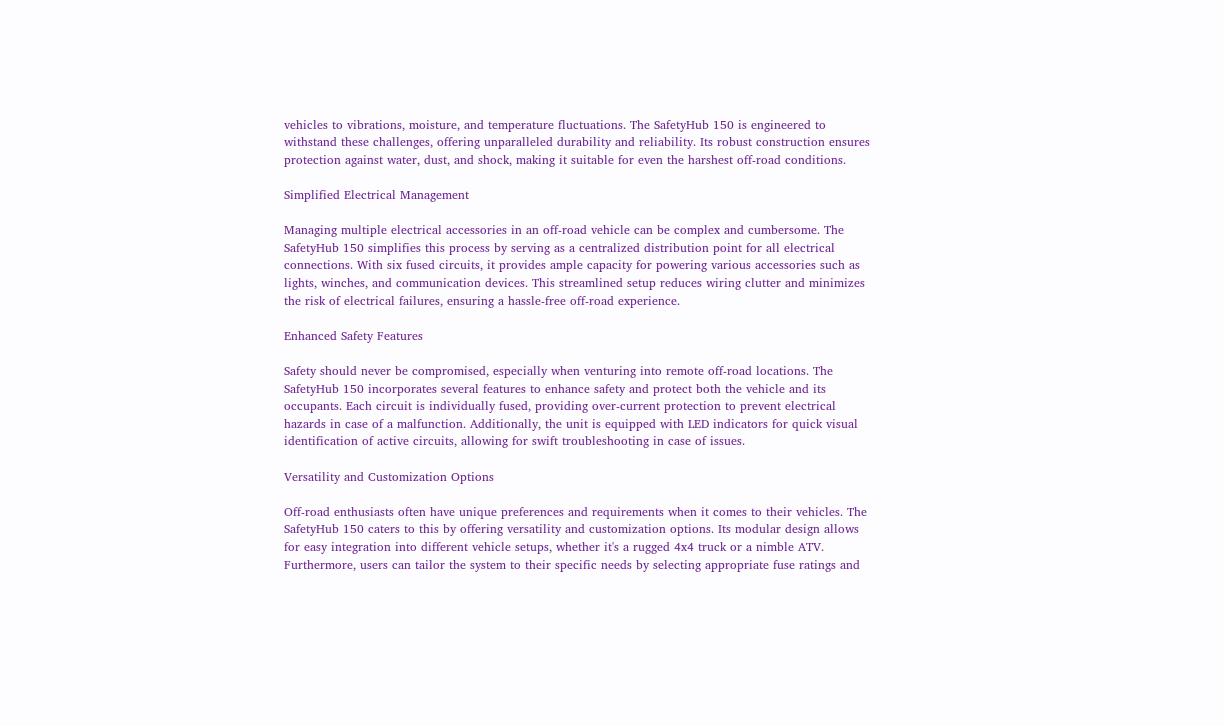vehicles to vibrations, moisture, and temperature fluctuations. The SafetyHub 150 is engineered to withstand these challenges, offering unparalleled durability and reliability. Its robust construction ensures protection against water, dust, and shock, making it suitable for even the harshest off-road conditions.

Simplified Electrical Management

Managing multiple electrical accessories in an off-road vehicle can be complex and cumbersome. The SafetyHub 150 simplifies this process by serving as a centralized distribution point for all electrical connections. With six fused circuits, it provides ample capacity for powering various accessories such as lights, winches, and communication devices. This streamlined setup reduces wiring clutter and minimizes the risk of electrical failures, ensuring a hassle-free off-road experience.

Enhanced Safety Features

Safety should never be compromised, especially when venturing into remote off-road locations. The SafetyHub 150 incorporates several features to enhance safety and protect both the vehicle and its occupants. Each circuit is individually fused, providing over-current protection to prevent electrical hazards in case of a malfunction. Additionally, the unit is equipped with LED indicators for quick visual identification of active circuits, allowing for swift troubleshooting in case of issues.

Versatility and Customization Options

Off-road enthusiasts often have unique preferences and requirements when it comes to their vehicles. The SafetyHub 150 caters to this by offering versatility and customization options. Its modular design allows for easy integration into different vehicle setups, whether it's a rugged 4x4 truck or a nimble ATV. Furthermore, users can tailor the system to their specific needs by selecting appropriate fuse ratings and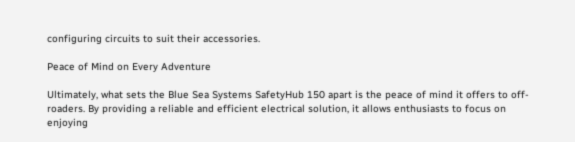configuring circuits to suit their accessories.

Peace of Mind on Every Adventure

Ultimately, what sets the Blue Sea Systems SafetyHub 150 apart is the peace of mind it offers to off-roaders. By providing a reliable and efficient electrical solution, it allows enthusiasts to focus on enjoying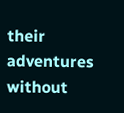their adventures without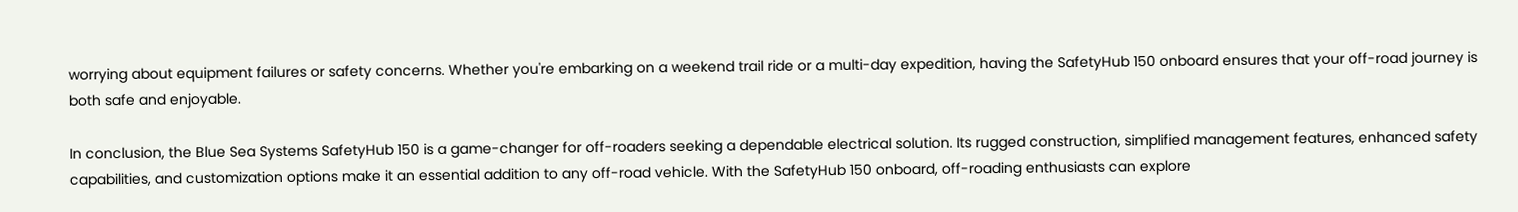worrying about equipment failures or safety concerns. Whether you're embarking on a weekend trail ride or a multi-day expedition, having the SafetyHub 150 onboard ensures that your off-road journey is both safe and enjoyable.

In conclusion, the Blue Sea Systems SafetyHub 150 is a game-changer for off-roaders seeking a dependable electrical solution. Its rugged construction, simplified management features, enhanced safety capabilities, and customization options make it an essential addition to any off-road vehicle. With the SafetyHub 150 onboard, off-roading enthusiasts can explore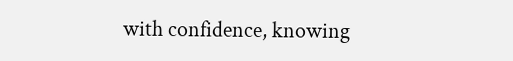with confidence, knowing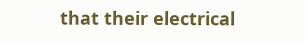that their electrical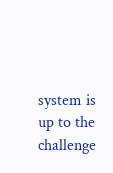system is up to the challenge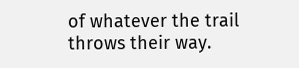of whatever the trail throws their way.